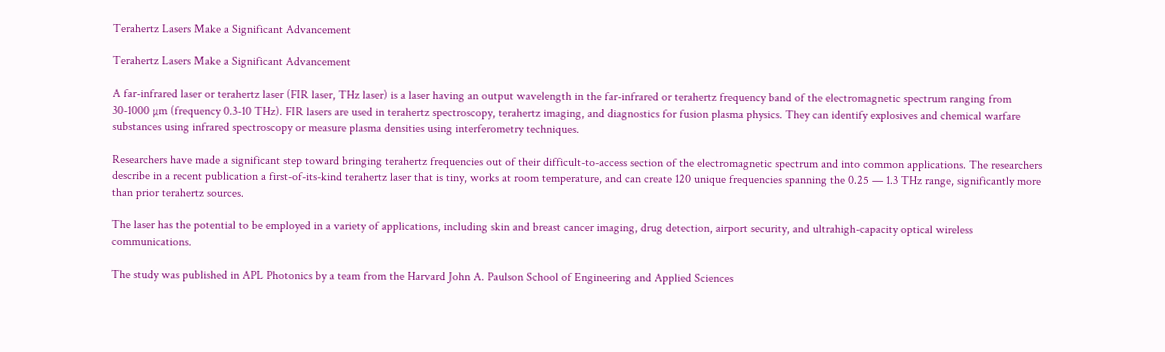Terahertz Lasers Make a Significant Advancement

Terahertz Lasers Make a Significant Advancement

A far-infrared laser or terahertz laser (FIR laser, THz laser) is a laser having an output wavelength in the far-infrared or terahertz frequency band of the electromagnetic spectrum ranging from 30-1000 µm (frequency 0.3-10 THz). FIR lasers are used in terahertz spectroscopy, terahertz imaging, and diagnostics for fusion plasma physics. They can identify explosives and chemical warfare substances using infrared spectroscopy or measure plasma densities using interferometry techniques.

Researchers have made a significant step toward bringing terahertz frequencies out of their difficult-to-access section of the electromagnetic spectrum and into common applications. The researchers describe in a recent publication a first-of-its-kind terahertz laser that is tiny, works at room temperature, and can create 120 unique frequencies spanning the 0.25 — 1.3 THz range, significantly more than prior terahertz sources.

The laser has the potential to be employed in a variety of applications, including skin and breast cancer imaging, drug detection, airport security, and ultrahigh-capacity optical wireless communications.

The study was published in APL Photonics by a team from the Harvard John A. Paulson School of Engineering and Applied Sciences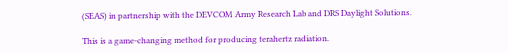(SEAS) in partnership with the DEVCOM Army Research Lab and DRS Daylight Solutions.

This is a game-changing method for producing terahertz radiation.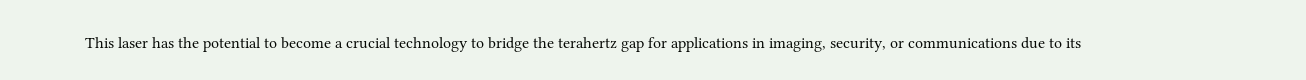This laser has the potential to become a crucial technology to bridge the terahertz gap for applications in imaging, security, or communications due to its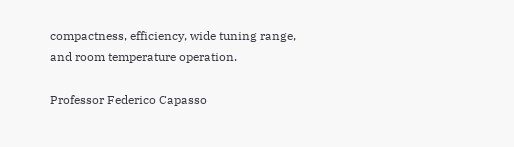compactness, efficiency, wide tuning range, and room temperature operation.

Professor Federico Capasso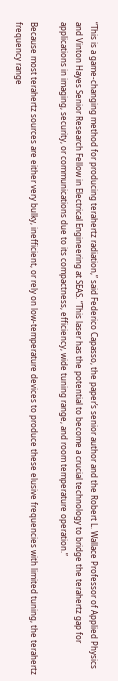“This is a game-changing method for producing terahertz radiation,” said Federico Capasso, the paper’s senior author and the Robert L. Wallace Professor of Applied Physics and Vinton Hayes Senior Research Fellow in Electrical Engineering at SEAS. “This laser has the potential to become a crucial technology to bridge the terahertz gap for applications in imaging, security, or communications due to its compactness, efficiency, wide tuning range, and room temperature operation.”

Because most terahertz sources are either very bulky, inefficient, or rely on low-temperature devices to produce these elusive frequencies with limited tuning, the terahertz frequency range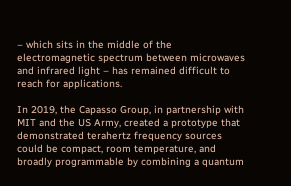– which sits in the middle of the electromagnetic spectrum between microwaves and infrared light – has remained difficult to reach for applications.

In 2019, the Capasso Group, in partnership with MIT and the US Army, created a prototype that demonstrated terahertz frequency sources could be compact, room temperature, and broadly programmable by combining a quantum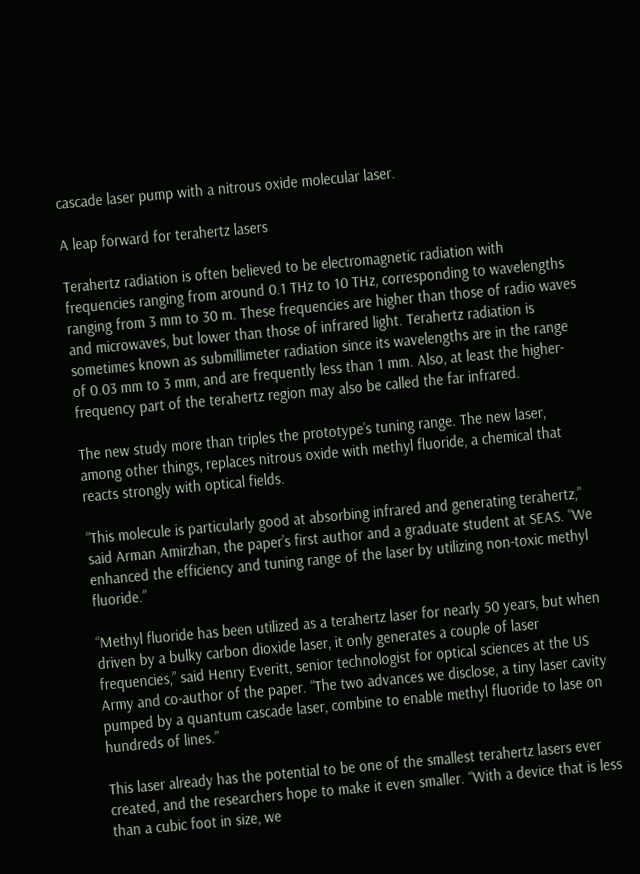cascade laser pump with a nitrous oxide molecular laser.

A leap forward for terahertz lasers

Terahertz radiation is often believed to be electromagnetic radiation with frequencies ranging from around 0.1 THz to 10 THz, corresponding to wavelengths ranging from 3 mm to 30 m. These frequencies are higher than those of radio waves and microwaves, but lower than those of infrared light. Terahertz radiation is sometimes known as submillimeter radiation since its wavelengths are in the range of 0.03 mm to 3 mm, and are frequently less than 1 mm. Also, at least the higher-frequency part of the terahertz region may also be called the far infrared.

The new study more than triples the prototype’s tuning range. The new laser, among other things, replaces nitrous oxide with methyl fluoride, a chemical that reacts strongly with optical fields.

“This molecule is particularly good at absorbing infrared and generating terahertz,” said Arman Amirzhan, the paper’s first author and a graduate student at SEAS. “We enhanced the efficiency and tuning range of the laser by utilizing non-toxic methyl fluoride.”

“Methyl fluoride has been utilized as a terahertz laser for nearly 50 years, but when driven by a bulky carbon dioxide laser, it only generates a couple of laser frequencies,” said Henry Everitt, senior technologist for optical sciences at the US Army and co-author of the paper. “The two advances we disclose, a tiny laser cavity pumped by a quantum cascade laser, combine to enable methyl fluoride to lase on hundreds of lines.”

This laser already has the potential to be one of the smallest terahertz lasers ever created, and the researchers hope to make it even smaller. “With a device that is less than a cubic foot in size, we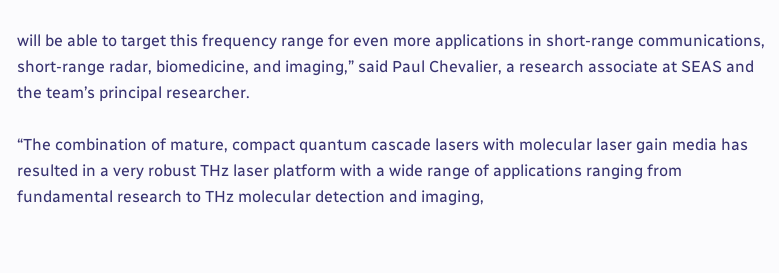will be able to target this frequency range for even more applications in short-range communications, short-range radar, biomedicine, and imaging,” said Paul Chevalier, a research associate at SEAS and the team’s principal researcher.

“The combination of mature, compact quantum cascade lasers with molecular laser gain media has resulted in a very robust THz laser platform with a wide range of applications ranging from fundamental research to THz molecular detection and imaging,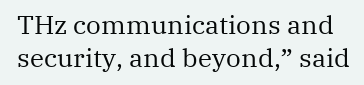THz communications and security, and beyond,” said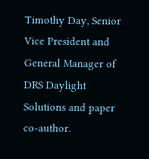Timothy Day, Senior Vice President and General Manager of DRS Daylight Solutions and paper co-author.